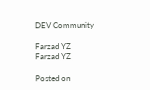DEV Community

Farzad YZ
Farzad YZ

Posted on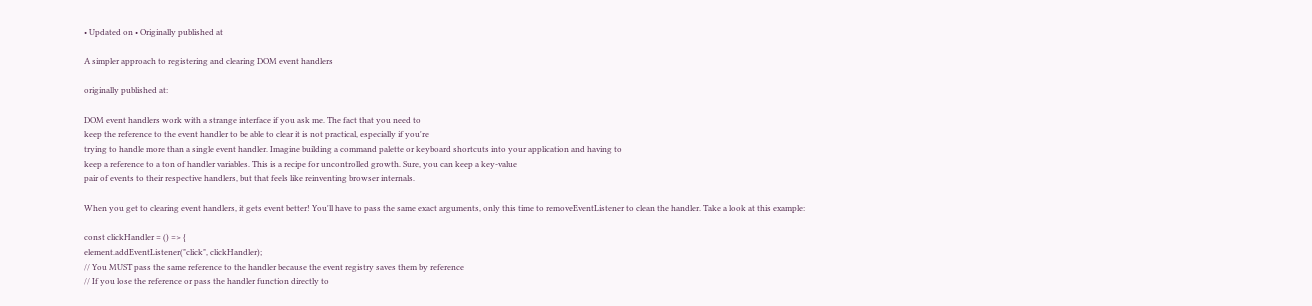• Updated on • Originally published at

A simpler approach to registering and clearing DOM event handlers

originally published at:

DOM event handlers work with a strange interface if you ask me. The fact that you need to
keep the reference to the event handler to be able to clear it is not practical, especially if you're
trying to handle more than a single event handler. Imagine building a command palette or keyboard shortcuts into your application and having to
keep a reference to a ton of handler variables. This is a recipe for uncontrolled growth. Sure, you can keep a key-value
pair of events to their respective handlers, but that feels like reinventing browser internals.

When you get to clearing event handlers, it gets event better! You'll have to pass the same exact arguments, only this time to removeEventListener to clean the handler. Take a look at this example:

const clickHandler = () => {
element.addEventListener("click", clickHandler);
// You MUST pass the same reference to the handler because the event registry saves them by reference
// If you lose the reference or pass the handler function directly to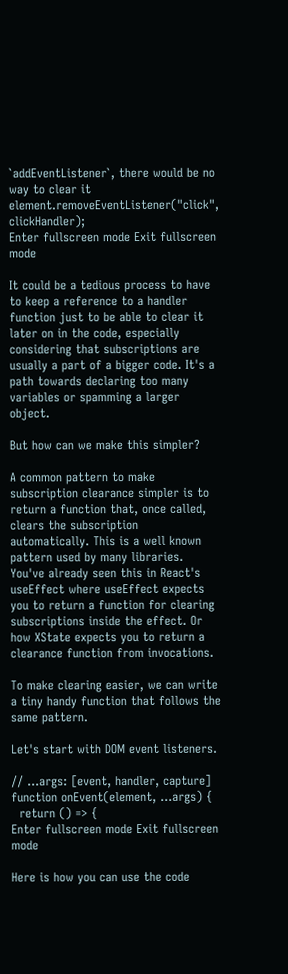`addEventListener`, there would be no way to clear it
element.removeEventListener("click", clickHandler);
Enter fullscreen mode Exit fullscreen mode

It could be a tedious process to have to keep a reference to a handler function just to be able to clear it later on in the code, especially considering that subscriptions are usually a part of a bigger code. It's a path towards declaring too many variables or spamming a larger object.

But how can we make this simpler?

A common pattern to make subscription clearance simpler is to return a function that, once called, clears the subscription automatically. This is a well known pattern used by many libraries. You've already seen this in React's useEffect where useEffect expects you to return a function for clearing subscriptions inside the effect. Or how XState expects you to return a clearance function from invocations.

To make clearing easier, we can write a tiny handy function that follows the same pattern.

Let's start with DOM event listeners.

// ...args: [event, handler, capture]
function onEvent(element, ...args) {
  return () => {
Enter fullscreen mode Exit fullscreen mode

Here is how you can use the code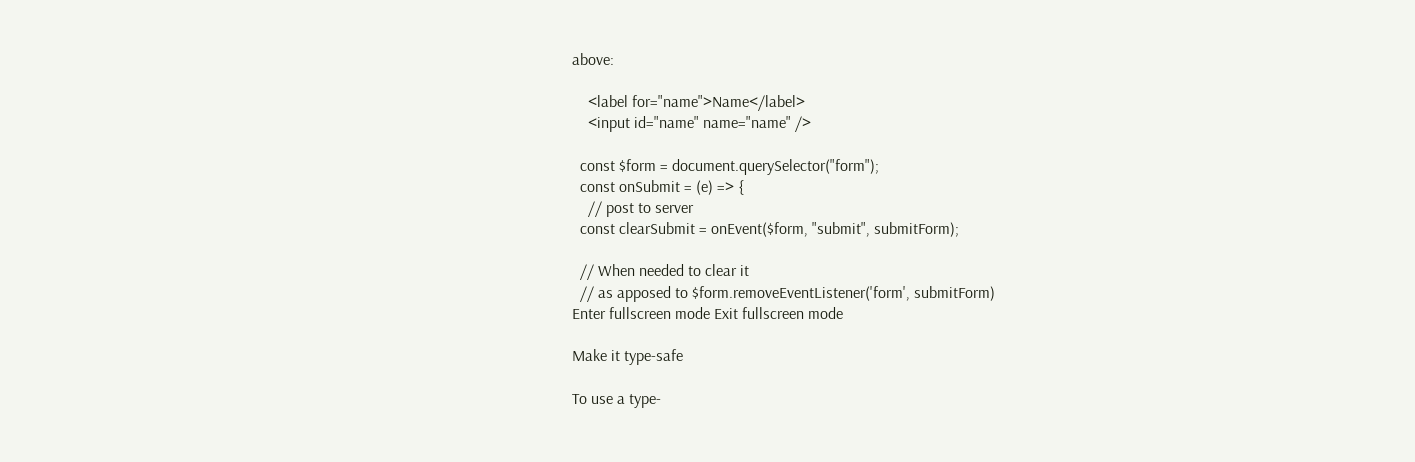above:

    <label for="name">Name</label>
    <input id="name" name="name" />

  const $form = document.querySelector("form");
  const onSubmit = (e) => {
    // post to server
  const clearSubmit = onEvent($form, "submit", submitForm);

  // When needed to clear it
  // as apposed to $form.removeEventListener('form', submitForm)
Enter fullscreen mode Exit fullscreen mode

Make it type-safe

To use a type-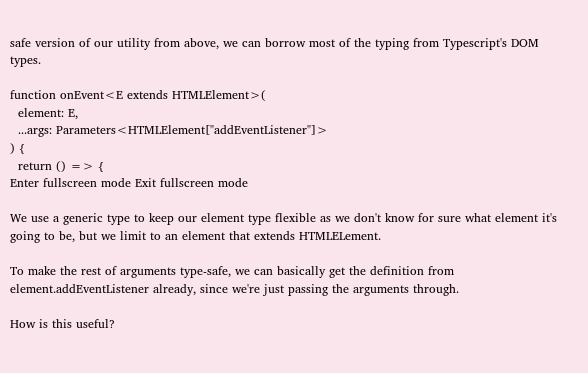safe version of our utility from above, we can borrow most of the typing from Typescript's DOM types.

function onEvent<E extends HTMLElement>(
  element: E,
  ...args: Parameters<HTMLElement["addEventListener"]>
) {
  return () => {
Enter fullscreen mode Exit fullscreen mode

We use a generic type to keep our element type flexible as we don't know for sure what element it's going to be, but we limit to an element that extends HTMLELement.

To make the rest of arguments type-safe, we can basically get the definition from element.addEventListener already, since we're just passing the arguments through.

How is this useful?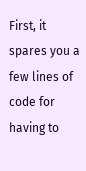First, it spares you a few lines of code for having to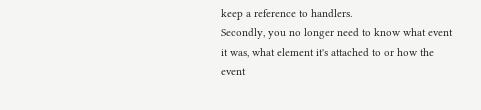keep a reference to handlers.
Secondly, you no longer need to know what event it was, what element it's attached to or how the event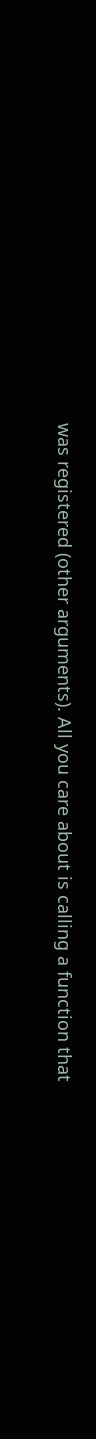was registered (other arguments). All you care about is calling a function that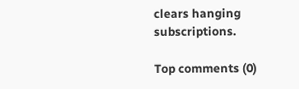clears hanging subscriptions.

Top comments (0)